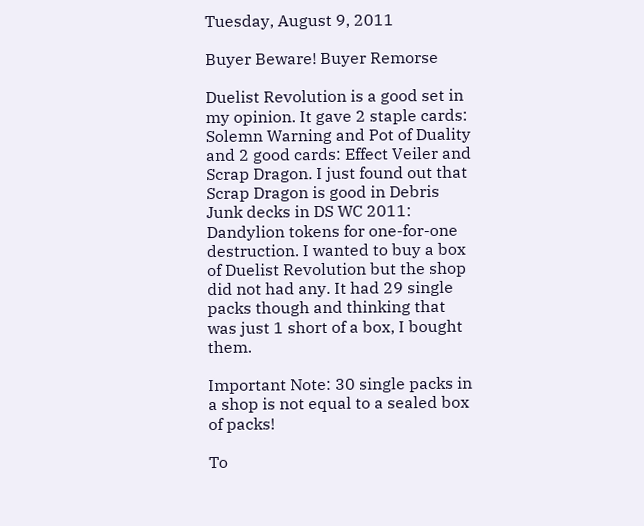Tuesday, August 9, 2011

Buyer Beware! Buyer Remorse

Duelist Revolution is a good set in my opinion. It gave 2 staple cards: Solemn Warning and Pot of Duality and 2 good cards: Effect Veiler and Scrap Dragon. I just found out that Scrap Dragon is good in Debris Junk decks in DS WC 2011: Dandylion tokens for one-for-one destruction. I wanted to buy a box of Duelist Revolution but the shop did not had any. It had 29 single packs though and thinking that was just 1 short of a box, I bought them.

Important Note: 30 single packs in a shop is not equal to a sealed box of packs!

To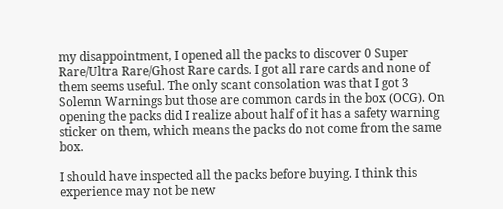my disappointment, I opened all the packs to discover 0 Super Rare/Ultra Rare/Ghost Rare cards. I got all rare cards and none of them seems useful. The only scant consolation was that I got 3 Solemn Warnings but those are common cards in the box (OCG). On opening the packs did I realize about half of it has a safety warning sticker on them, which means the packs do not come from the same box.

I should have inspected all the packs before buying. I think this experience may not be new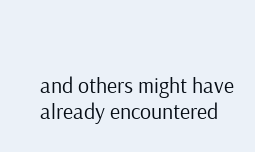and others might have already encountered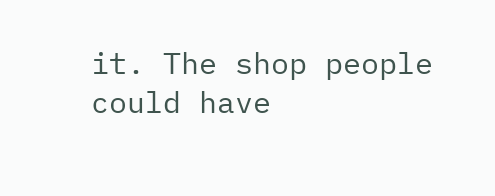it. The shop people could have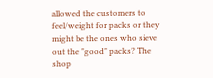allowed the customers to feel/weight for packs or they might be the ones who sieve out the "good" packs? The shop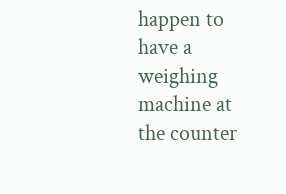happen to have a weighing machine at the counter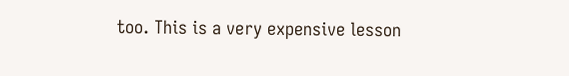too. This is a very expensive lesson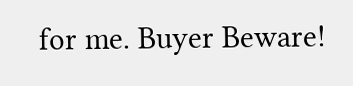for me. Buyer Beware!